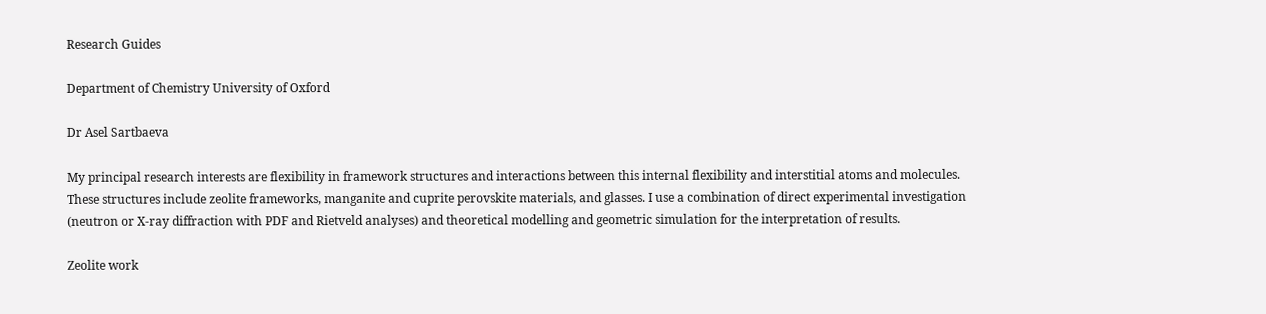Research Guides

Department of Chemistry University of Oxford

Dr Asel Sartbaeva

My principal research interests are flexibility in framework structures and interactions between this internal flexibility and interstitial atoms and molecules. These structures include zeolite frameworks, manganite and cuprite perovskite materials, and glasses. I use a combination of direct experimental investigation (neutron or X-ray diffraction with PDF and Rietveld analyses) and theoretical modelling and geometric simulation for the interpretation of results.

Zeolite work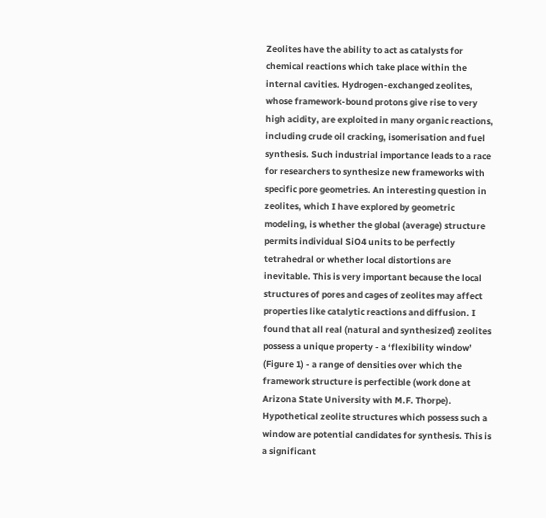Zeolites have the ability to act as catalysts for chemical reactions which take place within the internal cavities. Hydrogen-exchanged zeolites, whose framework-bound protons give rise to very high acidity, are exploited in many organic reactions, including crude oil cracking, isomerisation and fuel synthesis. Such industrial importance leads to a race for researchers to synthesize new frameworks with specific pore geometries. An interesting question in zeolites, which I have explored by geometric modeling, is whether the global (average) structure permits individual SiO4 units to be perfectly tetrahedral or whether local distortions are inevitable. This is very important because the local structures of pores and cages of zeolites may affect properties like catalytic reactions and diffusion. I found that all real (natural and synthesized) zeolites possess a unique property - a ‘flexibility window’ (Figure 1) - a range of densities over which the framework structure is perfectible (work done at Arizona State University with M.F. Thorpe). Hypothetical zeolite structures which possess such a window are potential candidates for synthesis. This is a significant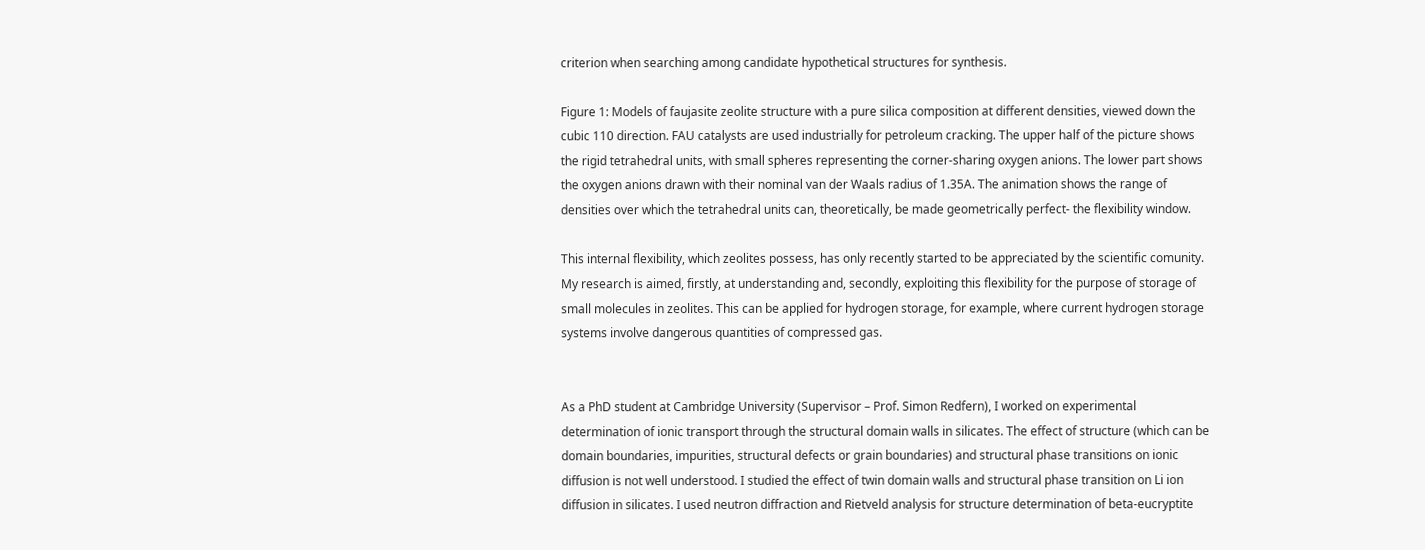criterion when searching among candidate hypothetical structures for synthesis.

Figure 1: Models of faujasite zeolite structure with a pure silica composition at different densities, viewed down the cubic 110 direction. FAU catalysts are used industrially for petroleum cracking. The upper half of the picture shows the rigid tetrahedral units, with small spheres representing the corner-sharing oxygen anions. The lower part shows the oxygen anions drawn with their nominal van der Waals radius of 1.35A. The animation shows the range of densities over which the tetrahedral units can, theoretically, be made geometrically perfect- the flexibility window.

This internal flexibility, which zeolites possess, has only recently started to be appreciated by the scientific comunity. My research is aimed, firstly, at understanding and, secondly, exploiting this flexibility for the purpose of storage of small molecules in zeolites. This can be applied for hydrogen storage, for example, where current hydrogen storage systems involve dangerous quantities of compressed gas.


As a PhD student at Cambridge University (Supervisor – Prof. Simon Redfern), I worked on experimental determination of ionic transport through the structural domain walls in silicates. The effect of structure (which can be domain boundaries, impurities, structural defects or grain boundaries) and structural phase transitions on ionic diffusion is not well understood. I studied the effect of twin domain walls and structural phase transition on Li ion diffusion in silicates. I used neutron diffraction and Rietveld analysis for structure determination of beta-eucryptite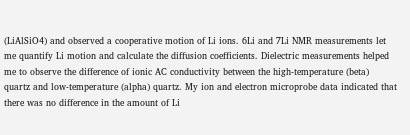(LiAlSiO4) and observed a cooperative motion of Li ions. 6Li and 7Li NMR measurements let me quantify Li motion and calculate the diffusion coefficients. Dielectric measurements helped me to observe the difference of ionic AC conductivity between the high-temperature (beta) quartz and low-temperature (alpha) quartz. My ion and electron microprobe data indicated that there was no difference in the amount of Li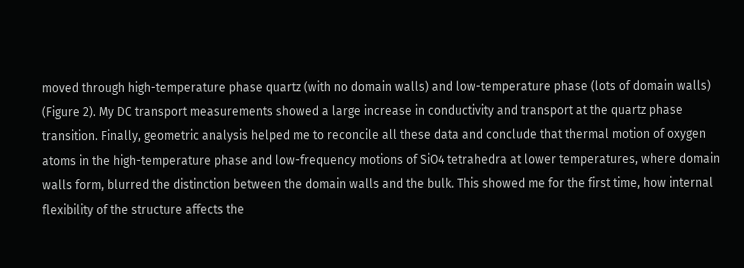moved through high-temperature phase quartz (with no domain walls) and low-temperature phase (lots of domain walls) (Figure 2). My DC transport measurements showed a large increase in conductivity and transport at the quartz phase transition. Finally, geometric analysis helped me to reconcile all these data and conclude that thermal motion of oxygen atoms in the high-temperature phase and low-frequency motions of SiO4 tetrahedra at lower temperatures, where domain walls form, blurred the distinction between the domain walls and the bulk. This showed me for the first time, how internal flexibility of the structure affects the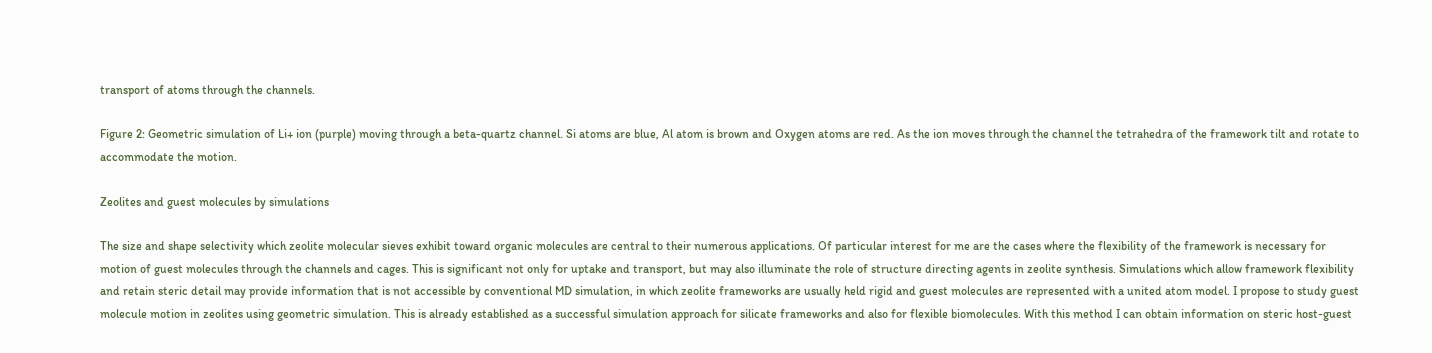transport of atoms through the channels.

Figure 2: Geometric simulation of Li+ ion (purple) moving through a beta-quartz channel. Si atoms are blue, Al atom is brown and Oxygen atoms are red. As the ion moves through the channel the tetrahedra of the framework tilt and rotate to accommodate the motion.

Zeolites and guest molecules by simulations

The size and shape selectivity which zeolite molecular sieves exhibit toward organic molecules are central to their numerous applications. Of particular interest for me are the cases where the flexibility of the framework is necessary for motion of guest molecules through the channels and cages. This is significant not only for uptake and transport, but may also illuminate the role of structure directing agents in zeolite synthesis. Simulations which allow framework flexibility and retain steric detail may provide information that is not accessible by conventional MD simulation, in which zeolite frameworks are usually held rigid and guest molecules are represented with a united atom model. I propose to study guest molecule motion in zeolites using geometric simulation. This is already established as a successful simulation approach for silicate frameworks and also for flexible biomolecules. With this method I can obtain information on steric host-guest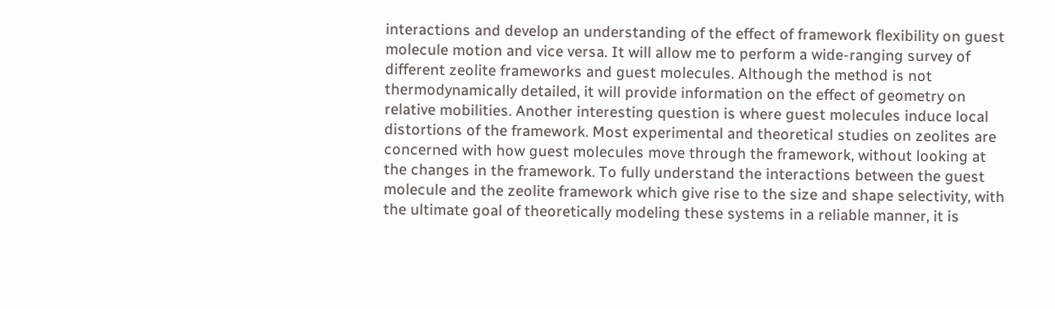interactions and develop an understanding of the effect of framework flexibility on guest molecule motion and vice versa. It will allow me to perform a wide-ranging survey of different zeolite frameworks and guest molecules. Although the method is not thermodynamically detailed, it will provide information on the effect of geometry on relative mobilities. Another interesting question is where guest molecules induce local distortions of the framework. Most experimental and theoretical studies on zeolites are concerned with how guest molecules move through the framework, without looking at the changes in the framework. To fully understand the interactions between the guest molecule and the zeolite framework which give rise to the size and shape selectivity, with the ultimate goal of theoretically modeling these systems in a reliable manner, it is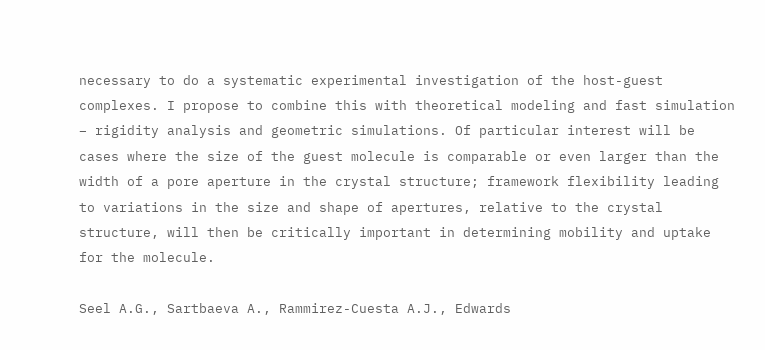necessary to do a systematic experimental investigation of the host-guest complexes. I propose to combine this with theoretical modeling and fast simulation – rigidity analysis and geometric simulations. Of particular interest will be cases where the size of the guest molecule is comparable or even larger than the width of a pore aperture in the crystal structure; framework flexibility leading to variations in the size and shape of apertures, relative to the crystal structure, will then be critically important in determining mobility and uptake for the molecule.

Seel A.G., Sartbaeva A., Rammirez-Cuesta A.J., Edwards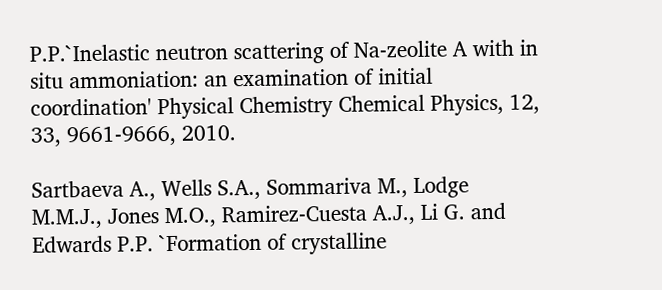P.P.`Inelastic neutron scattering of Na-zeolite A with in situ ammoniation: an examination of initial coordination' Physical Chemistry Chemical Physics, 12, 33, 9661-9666, 2010.

Sartbaeva A., Wells S.A., Sommariva M., Lodge M.M.J., Jones M.O., Ramirez-Cuesta A.J., Li G. and Edwards P.P. `Formation of crystalline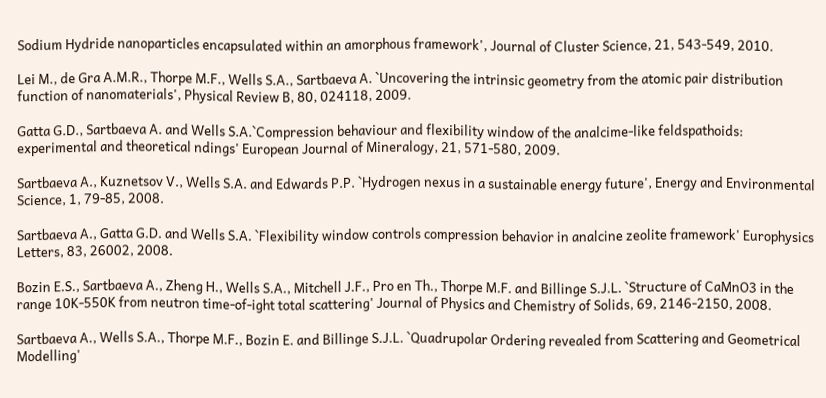Sodium Hydride nanoparticles encapsulated within an amorphous framework', Journal of Cluster Science, 21, 543-549, 2010.

Lei M., de Gra A.M.R., Thorpe M.F., Wells S.A., Sartbaeva A. `Uncovering the intrinsic geometry from the atomic pair distribution function of nanomaterials', Physical Review B, 80, 024118, 2009.

Gatta G.D., Sartbaeva A. and Wells S.A.`Compression behaviour and flexibility window of the analcime-like feldspathoids: experimental and theoretical ndings' European Journal of Mineralogy, 21, 571-580, 2009.

Sartbaeva A., Kuznetsov V., Wells S.A. and Edwards P.P. `Hydrogen nexus in a sustainable energy future', Energy and Environmental Science, 1, 79-85, 2008.

Sartbaeva A., Gatta G.D. and Wells S.A. `Flexibility window controls compression behavior in analcine zeolite framework' Europhysics Letters, 83, 26002, 2008.

Bozin E.S., Sartbaeva A., Zheng H., Wells S.A., Mitchell J.F., Pro en Th., Thorpe M.F. and Billinge S.J.L. `Structure of CaMnO3 in the range 10K-550K from neutron time-of-ight total scattering' Journal of Physics and Chemistry of Solids, 69, 2146-2150, 2008.

Sartbaeva A., Wells S.A., Thorpe M.F., Bozin E. and Billinge S.J.L. `Quadrupolar Ordering revealed from Scattering and Geometrical Modelling'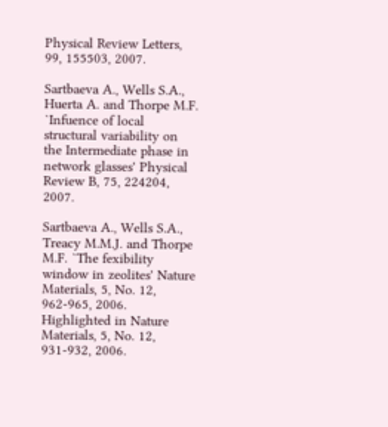Physical Review Letters, 99, 155503, 2007.

Sartbaeva A., Wells S.A., Huerta A. and Thorpe M.F. `Infuence of local structural variability on the Intermediate phase in network glasses' Physical Review B, 75, 224204, 2007.

Sartbaeva A., Wells S.A., Treacy M.M.J. and Thorpe M.F. `The fexibility window in zeolites' Nature Materials, 5, No. 12, 962-965, 2006. Highlighted in Nature Materials, 5, No. 12, 931-932, 2006.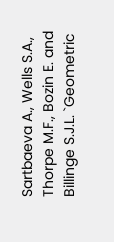Sartbaeva A., Wells S.A., Thorpe M.F., Bozin E. and Billinge S.J.L. `Geometric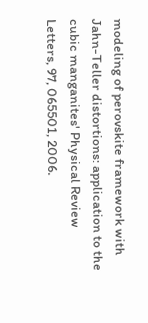modeling of perovskite framework with Jahn-Teller distortions: application to the cubic manganites' Physical Review Letters, 97, 065501, 2006.